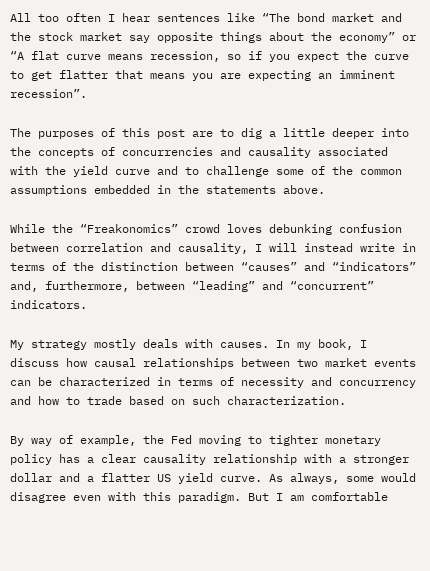All too often I hear sentences like “The bond market and the stock market say opposite things about the economy” or “A flat curve means recession, so if you expect the curve to get flatter that means you are expecting an imminent recession”.

The purposes of this post are to dig a little deeper into the concepts of concurrencies and causality associated with the yield curve and to challenge some of the common assumptions embedded in the statements above.

While the “Freakonomics” crowd loves debunking confusion between correlation and causality, I will instead write in terms of the distinction between “causes” and “indicators” and, furthermore, between “leading” and “concurrent” indicators.

My strategy mostly deals with causes. In my book, I discuss how causal relationships between two market events can be characterized in terms of necessity and concurrency and how to trade based on such characterization.

By way of example, the Fed moving to tighter monetary policy has a clear causality relationship with a stronger dollar and a flatter US yield curve. As always, some would disagree even with this paradigm. But I am comfortable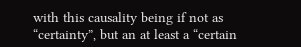with this causality being if not as “certainty”, but an at least a “certain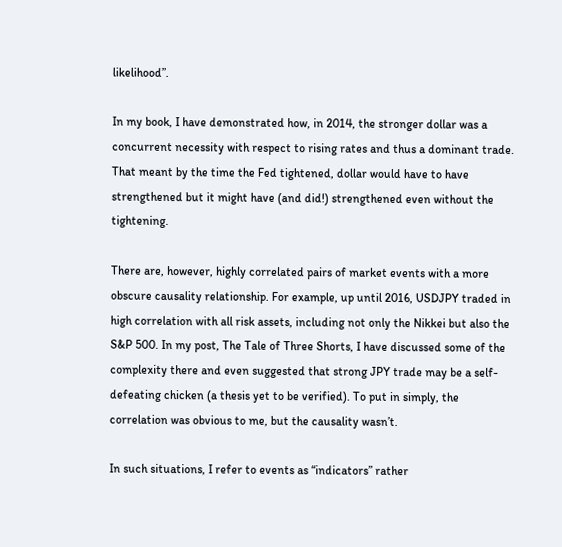likelihood”.

In my book, I have demonstrated how, in 2014, the stronger dollar was a concurrent necessity with respect to rising rates and thus a dominant trade. That meant by the time the Fed tightened, dollar would have to have strengthened but it might have (and did!) strengthened even without the tightening.

There are, however, highly correlated pairs of market events with a more obscure causality relationship. For example, up until 2016, USDJPY traded in high correlation with all risk assets, including not only the Nikkei but also the S&P 500. In my post, The Tale of Three Shorts, I have discussed some of the complexity there and even suggested that strong JPY trade may be a self-defeating chicken (a thesis yet to be verified). To put in simply, the correlation was obvious to me, but the causality wasn’t.

In such situations, I refer to events as “indicators” rather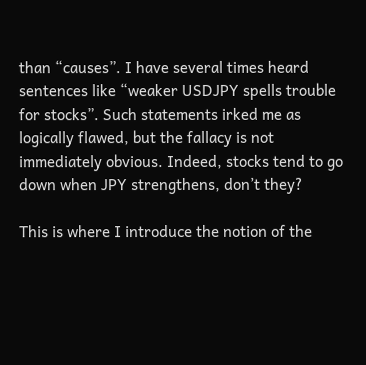than “causes”. I have several times heard sentences like “weaker USDJPY spells trouble for stocks”. Such statements irked me as logically flawed, but the fallacy is not immediately obvious. Indeed, stocks tend to go down when JPY strengthens, don’t they?

This is where I introduce the notion of the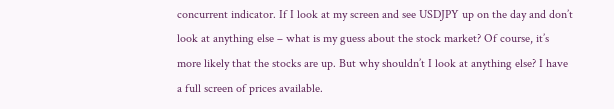concurrent indicator. If I look at my screen and see USDJPY up on the day and don’t look at anything else – what is my guess about the stock market? Of course, it’s more likely that the stocks are up. But why shouldn’t I look at anything else? I have a full screen of prices available.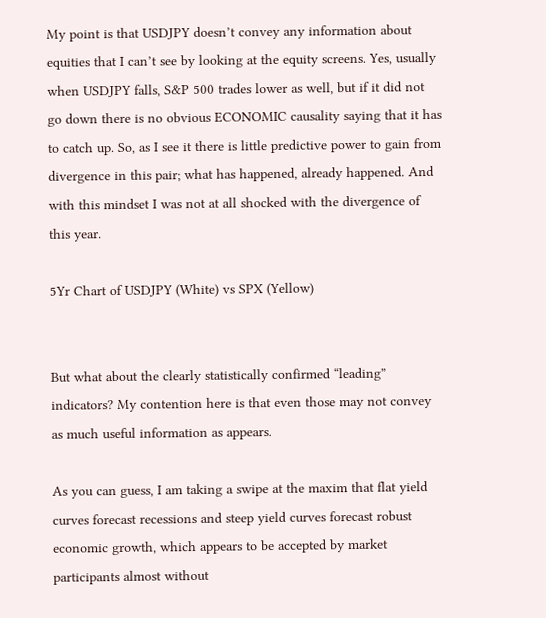My point is that USDJPY doesn’t convey any information about equities that I can’t see by looking at the equity screens. Yes, usually when USDJPY falls, S&P 500 trades lower as well, but if it did not go down there is no obvious ECONOMIC causality saying that it has to catch up. So, as I see it there is little predictive power to gain from divergence in this pair; what has happened, already happened. And with this mindset I was not at all shocked with the divergence of this year.

5Yr Chart of USDJPY (White) vs SPX (Yellow)


But what about the clearly statistically confirmed “leading” indicators? My contention here is that even those may not convey as much useful information as appears.

As you can guess, I am taking a swipe at the maxim that flat yield curves forecast recessions and steep yield curves forecast robust economic growth, which appears to be accepted by market participants almost without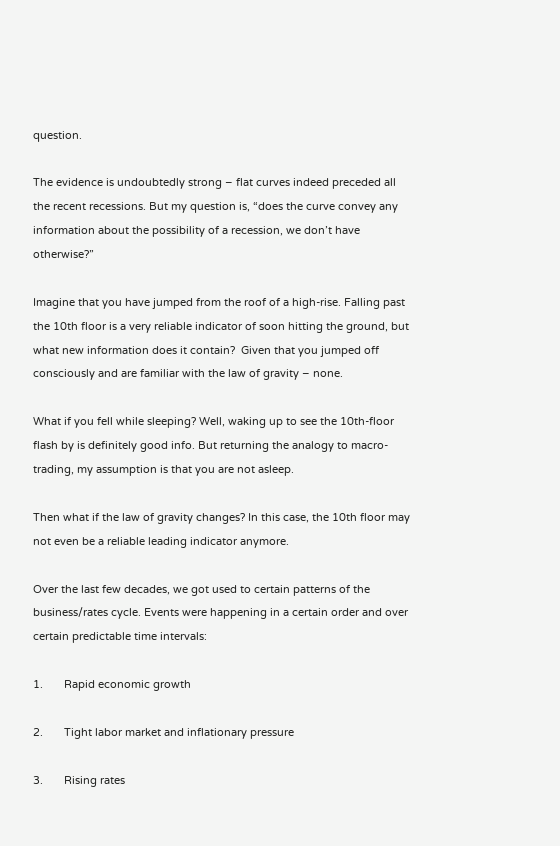question.

The evidence is undoubtedly strong – flat curves indeed preceded all the recent recessions. But my question is, “does the curve convey any information about the possibility of a recession, we don’t have otherwise?”

Imagine that you have jumped from the roof of a high-rise. Falling past the 10th floor is a very reliable indicator of soon hitting the ground, but what new information does it contain?  Given that you jumped off consciously and are familiar with the law of gravity – none.

What if you fell while sleeping? Well, waking up to see the 10th-floor flash by is definitely good info. But returning the analogy to macro-trading, my assumption is that you are not asleep.

Then what if the law of gravity changes? In this case, the 10th floor may not even be a reliable leading indicator anymore.

Over the last few decades, we got used to certain patterns of the business/rates cycle. Events were happening in a certain order and over certain predictable time intervals:

1.       Rapid economic growth

2.       Tight labor market and inflationary pressure

3.       Rising rates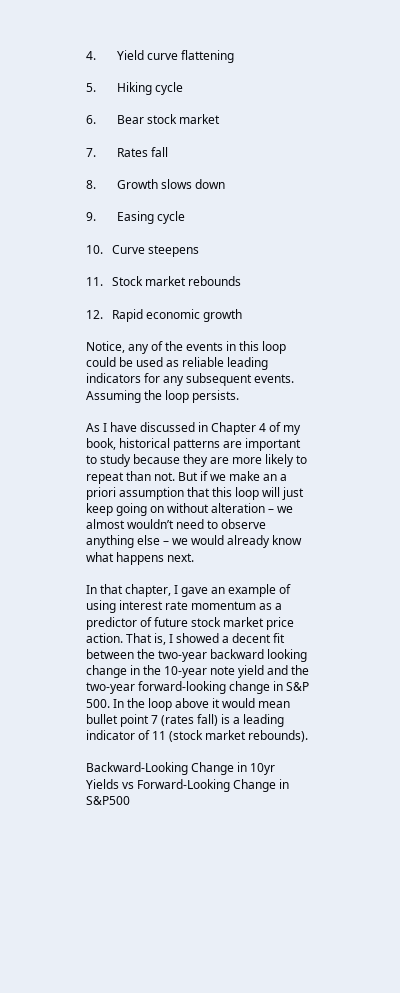4.       Yield curve flattening

5.       Hiking cycle

6.       Bear stock market

7.       Rates fall

8.       Growth slows down

9.       Easing cycle

10.   Curve steepens

11.   Stock market rebounds

12.   Rapid economic growth

Notice, any of the events in this loop could be used as reliable leading indicators for any subsequent events. Assuming the loop persists.

As I have discussed in Chapter 4 of my book, historical patterns are important to study because they are more likely to repeat than not. But if we make an a priori assumption that this loop will just keep going on without alteration – we almost wouldn’t need to observe anything else – we would already know what happens next.

In that chapter, I gave an example of using interest rate momentum as a predictor of future stock market price action. That is, I showed a decent fit between the two-year backward looking change in the 10-year note yield and the two-year forward-looking change in S&P 500. In the loop above it would mean bullet point 7 (rates fall) is a leading indicator of 11 (stock market rebounds).

Backward-Looking Change in 10yr Yields vs Forward-Looking Change in S&P500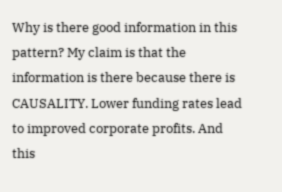Why is there good information in this pattern? My claim is that the information is there because there is CAUSALITY. Lower funding rates lead to improved corporate profits. And this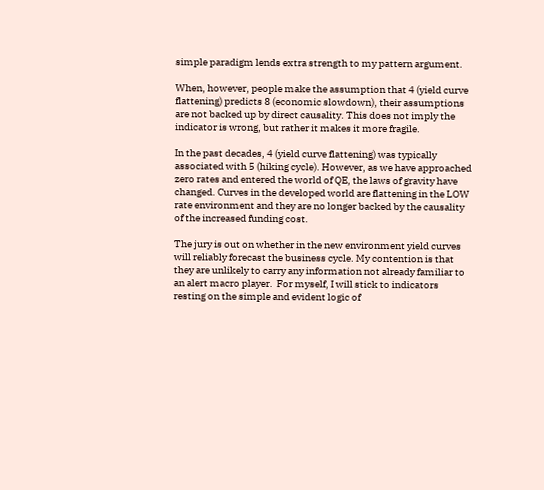simple paradigm lends extra strength to my pattern argument.

When, however, people make the assumption that 4 (yield curve flattening) predicts 8 (economic slowdown), their assumptions are not backed up by direct causality. This does not imply the indicator is wrong, but rather it makes it more fragile.

In the past decades, 4 (yield curve flattening) was typically associated with 5 (hiking cycle). However, as we have approached zero rates and entered the world of QE, the laws of gravity have changed. Curves in the developed world are flattening in the LOW rate environment and they are no longer backed by the causality of the increased funding cost.

The jury is out on whether in the new environment yield curves will reliably forecast the business cycle. My contention is that they are unlikely to carry any information not already familiar to an alert macro player.  For myself, I will stick to indicators resting on the simple and evident logic of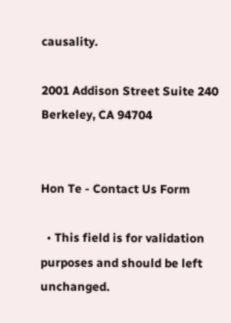causality.

2001 Addison Street Suite 240
Berkeley, CA 94704


Hon Te - Contact Us Form

  • This field is for validation purposes and should be left unchanged.